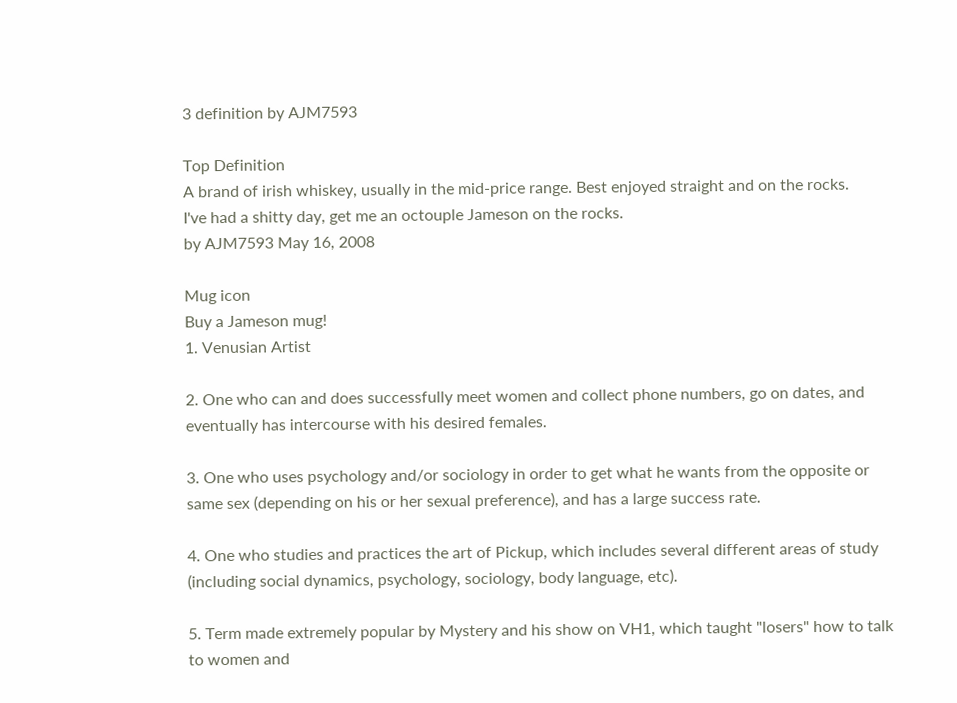3 definition by AJM7593

Top Definition
A brand of irish whiskey, usually in the mid-price range. Best enjoyed straight and on the rocks.
I've had a shitty day, get me an octouple Jameson on the rocks.
by AJM7593 May 16, 2008

Mug icon
Buy a Jameson mug!
1. Venusian Artist

2. One who can and does successfully meet women and collect phone numbers, go on dates, and eventually has intercourse with his desired females.

3. One who uses psychology and/or sociology in order to get what he wants from the opposite or same sex (depending on his or her sexual preference), and has a large success rate.

4. One who studies and practices the art of Pickup, which includes several different areas of study (including social dynamics, psychology, sociology, body language, etc).

5. Term made extremely popular by Mystery and his show on VH1, which taught "losers" how to talk to women and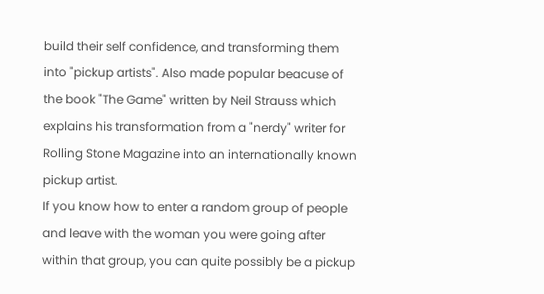build their self confidence, and transforming them into "pickup artists". Also made popular beacuse of the book "The Game" written by Neil Strauss which explains his transformation from a "nerdy" writer for Rolling Stone Magazine into an internationally known pickup artist.
If you know how to enter a random group of people and leave with the woman you were going after within that group, you can quite possibly be a pickup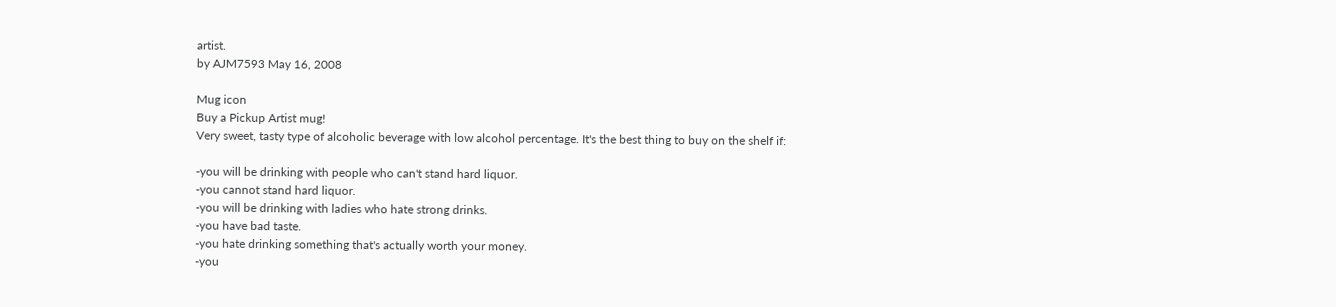artist.
by AJM7593 May 16, 2008

Mug icon
Buy a Pickup Artist mug!
Very sweet, tasty type of alcoholic beverage with low alcohol percentage. It's the best thing to buy on the shelf if:

-you will be drinking with people who can't stand hard liquor.
-you cannot stand hard liquor.
-you will be drinking with ladies who hate strong drinks.
-you have bad taste.
-you hate drinking something that's actually worth your money.
-you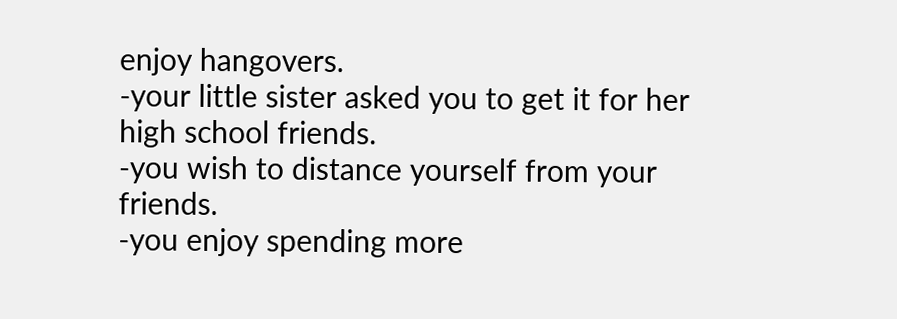enjoy hangovers.
-your little sister asked you to get it for her high school friends.
-you wish to distance yourself from your friends.
-you enjoy spending more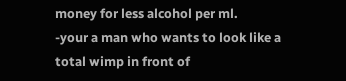money for less alcohol per ml.
-your a man who wants to look like a total wimp in front of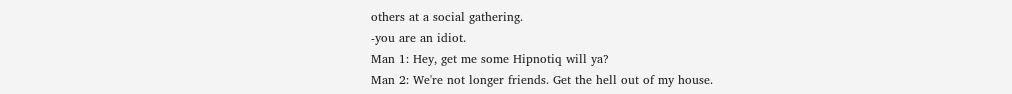others at a social gathering.
-you are an idiot.
Man 1: Hey, get me some Hipnotiq will ya?
Man 2: We're not longer friends. Get the hell out of my house.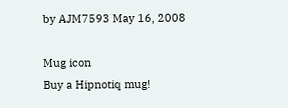by AJM7593 May 16, 2008

Mug icon
Buy a Hipnotiq mug!